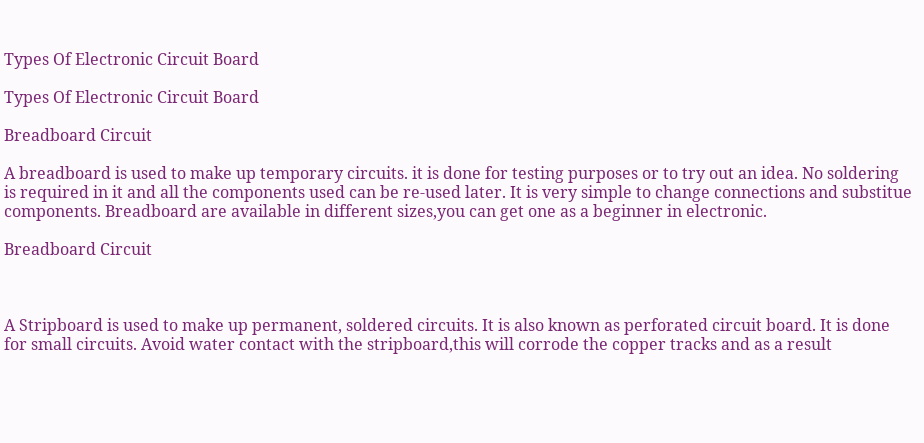Types Of Electronic Circuit Board

Types Of Electronic Circuit Board

Breadboard Circuit

A breadboard is used to make up temporary circuits. it is done for testing purposes or to try out an idea. No soldering is required in it and all the components used can be re-used later. It is very simple to change connections and substitue components. Breadboard are available in different sizes,you can get one as a beginner in electronic.

Breadboard Circuit



A Stripboard is used to make up permanent, soldered circuits. It is also known as perforated circuit board. It is done for small circuits. Avoid water contact with the stripboard,this will corrode the copper tracks and as a result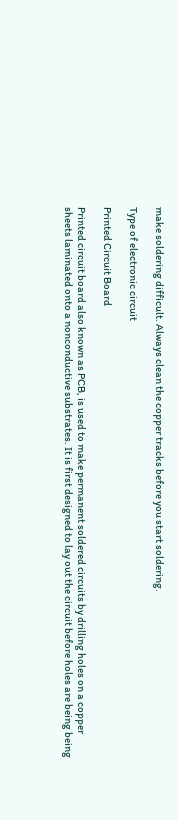make soldering difficult. Always clean the copper tracks before you start soldering.

Type of electronic circuit

Printed Circuit Board

Printed circuit board also known as PCB, is used to make permanent soldered circuits by drilling holes on a copper sheets laminated onto a nonconductive substrates. It is first designed to lay out the circuit before holes are being being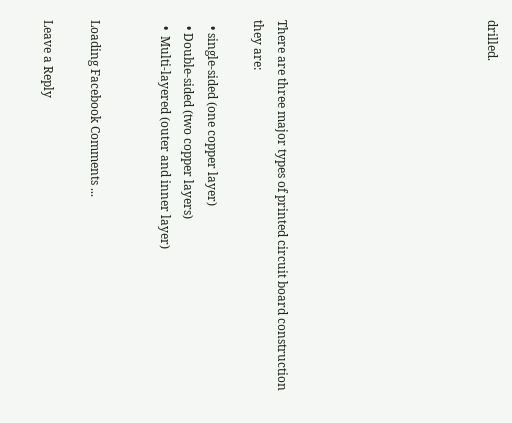drilled.








There are three major types of printed circuit board construction they are:

  • single-sided (one copper layer)
  • Double-sided (two copper layers)
  •  Multi-layered (outer and inner layer)


Loading Facebook Comments ...

Leave a Reply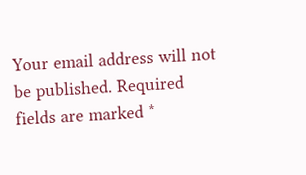Your email address will not be published. Required fields are marked *